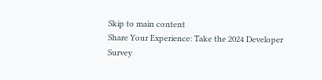Skip to main content
Share Your Experience: Take the 2024 Developer Survey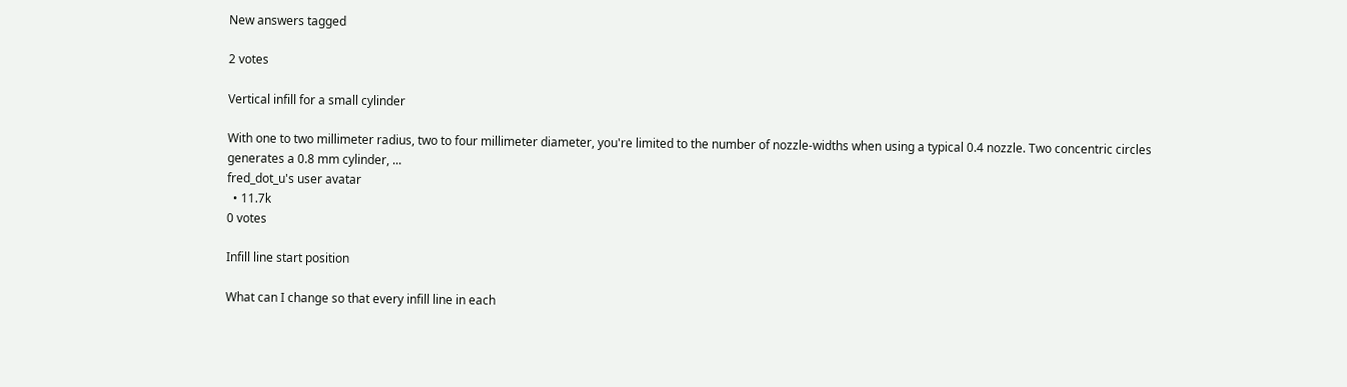New answers tagged

2 votes

Vertical infill for a small cylinder

With one to two millimeter radius, two to four millimeter diameter, you're limited to the number of nozzle-widths when using a typical 0.4 nozzle. Two concentric circles generates a 0.8 mm cylinder, ...
fred_dot_u's user avatar
  • 11.7k
0 votes

Infill line start position

What can I change so that every infill line in each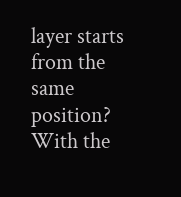layer starts from the same position? With the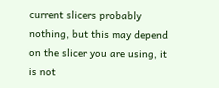current slicers probably nothing, but this may depend on the slicer you are using, it is not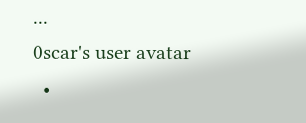...
0scar's user avatar
  •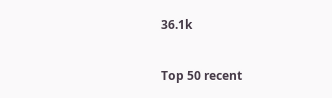36.1k

Top 50 recent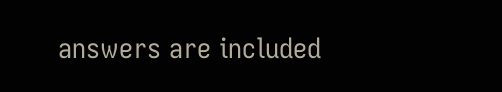answers are included